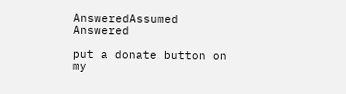AnsweredAssumed Answered

put a donate button on my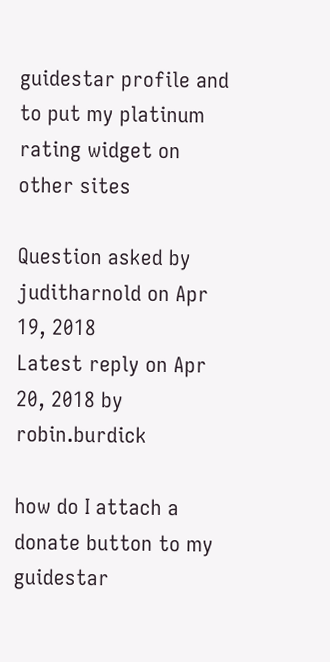guidestar profile and to put my platinum rating widget on other sites

Question asked by juditharnold on Apr 19, 2018
Latest reply on Apr 20, 2018 by robin.burdick

how do I attach a donate button to my guidestar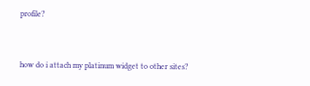profile?


how do i attach my platinum widget to other sites?